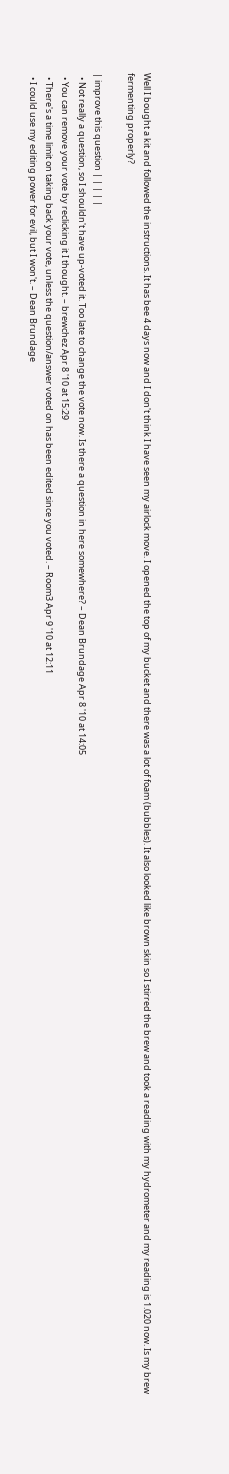Well I bought a kit and followed the instructions. It has bee 4 days now and I don't think I have seen my airlock move. I opened the top of my bucket and there was a lot of foam (bubbles). It also looked like brown skin so I stirred the brew and took a reading with my hydrometer and my reading is 1.020 now. Is my brew fermenting properly?

| improve this question | | | | |
  • Not really a question, so I shouldn't have up-voted it. Too late to change the vote now. Is there a question in here somewhere? – Dean Brundage Apr 8 '10 at 14:05
  • You can remove your vote by reclicking it I thought. – brewchez Apr 8 '10 at 15:29
  • There's a time limit on taking back your vote, unless the question/answer voted on has been edited since you voted. – Room3 Apr 9 '10 at 12:11
  • I could use my editing power for evil, but I won't. – Dean Brundage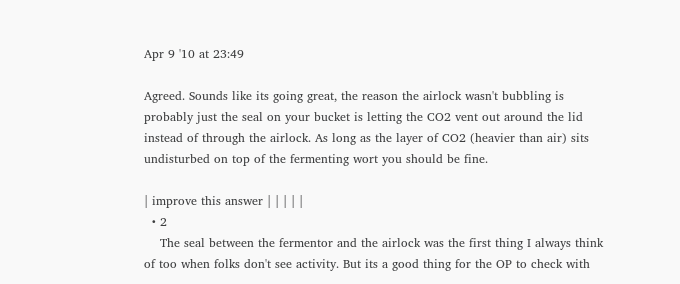Apr 9 '10 at 23:49

Agreed. Sounds like its going great, the reason the airlock wasn't bubbling is probably just the seal on your bucket is letting the CO2 vent out around the lid instead of through the airlock. As long as the layer of CO2 (heavier than air) sits undisturbed on top of the fermenting wort you should be fine.

| improve this answer | | | | |
  • 2
    The seal between the fermentor and the airlock was the first thing I always think of too when folks don't see activity. But its a good thing for the OP to check with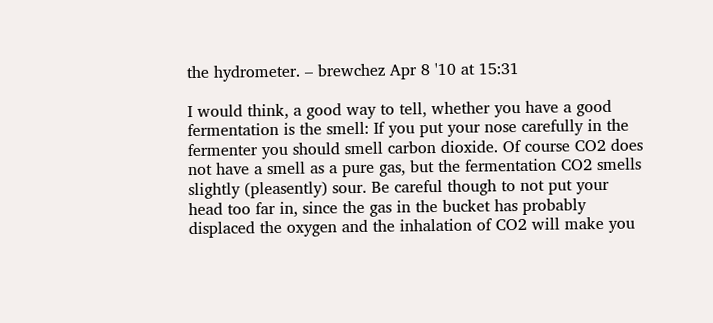the hydrometer. – brewchez Apr 8 '10 at 15:31

I would think, a good way to tell, whether you have a good fermentation is the smell: If you put your nose carefully in the fermenter you should smell carbon dioxide. Of course CO2 does not have a smell as a pure gas, but the fermentation CO2 smells slightly (pleasently) sour. Be careful though to not put your head too far in, since the gas in the bucket has probably displaced the oxygen and the inhalation of CO2 will make you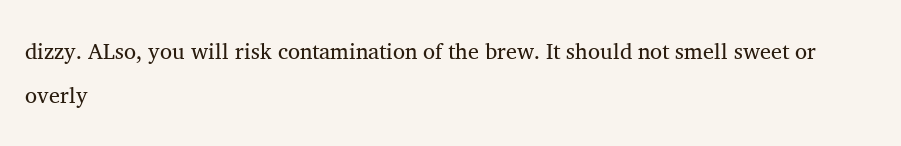dizzy. ALso, you will risk contamination of the brew. It should not smell sweet or overly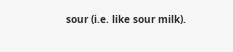sour (i.e. like sour milk).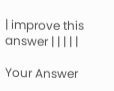| improve this answer | | | | |

Your Answer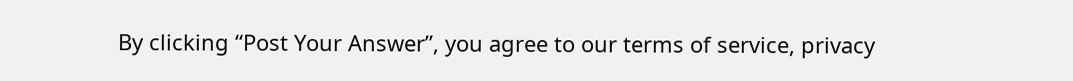By clicking “Post Your Answer”, you agree to our terms of service, privacy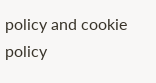policy and cookie policy